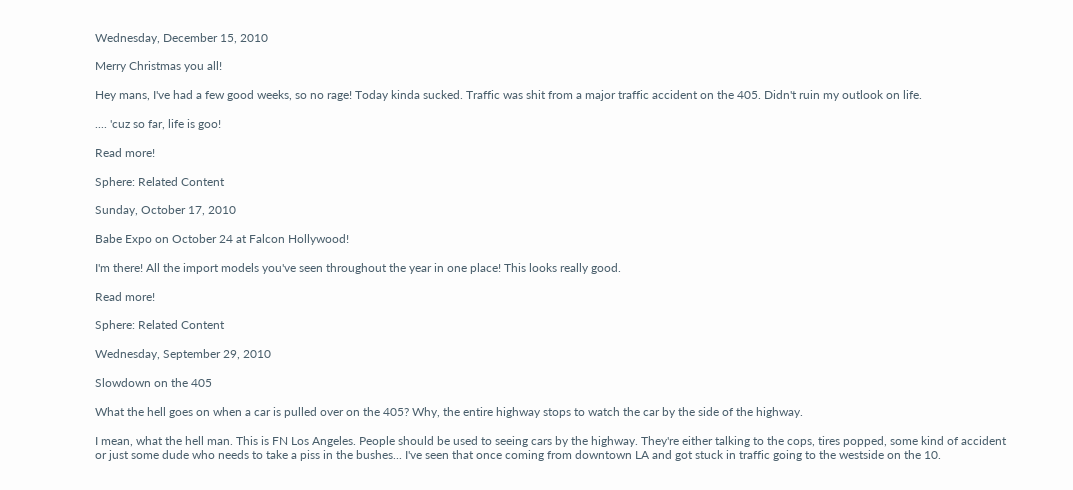Wednesday, December 15, 2010

Merry Christmas you all!

Hey mans, I've had a few good weeks, so no rage! Today kinda sucked. Traffic was shit from a major traffic accident on the 405. Didn't ruin my outlook on life.

.... 'cuz so far, life is goo!

Read more!

Sphere: Related Content

Sunday, October 17, 2010

Babe Expo on October 24 at Falcon Hollywood!

I'm there! All the import models you've seen throughout the year in one place! This looks really good.

Read more!

Sphere: Related Content

Wednesday, September 29, 2010

Slowdown on the 405

What the hell goes on when a car is pulled over on the 405? Why, the entire highway stops to watch the car by the side of the highway.

I mean, what the hell man. This is FN Los Angeles. People should be used to seeing cars by the highway. They're either talking to the cops, tires popped, some kind of accident or just some dude who needs to take a piss in the bushes... I've seen that once coming from downtown LA and got stuck in traffic going to the westside on the 10.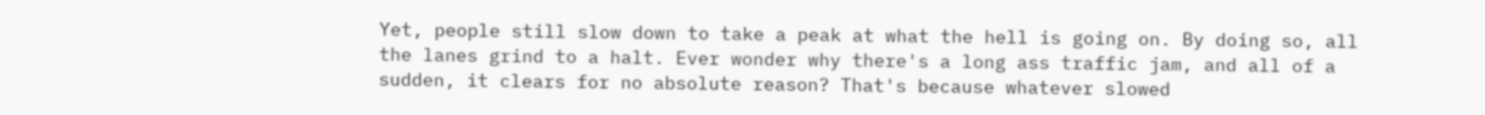Yet, people still slow down to take a peak at what the hell is going on. By doing so, all the lanes grind to a halt. Ever wonder why there's a long ass traffic jam, and all of a sudden, it clears for no absolute reason? That's because whatever slowed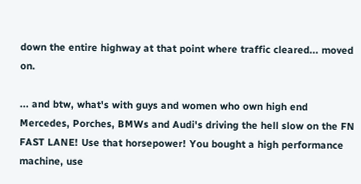down the entire highway at that point where traffic cleared... moved on.

... and btw, what's with guys and women who own high end Mercedes, Porches, BMWs and Audi's driving the hell slow on the FN FAST LANE! Use that horsepower! You bought a high performance machine, use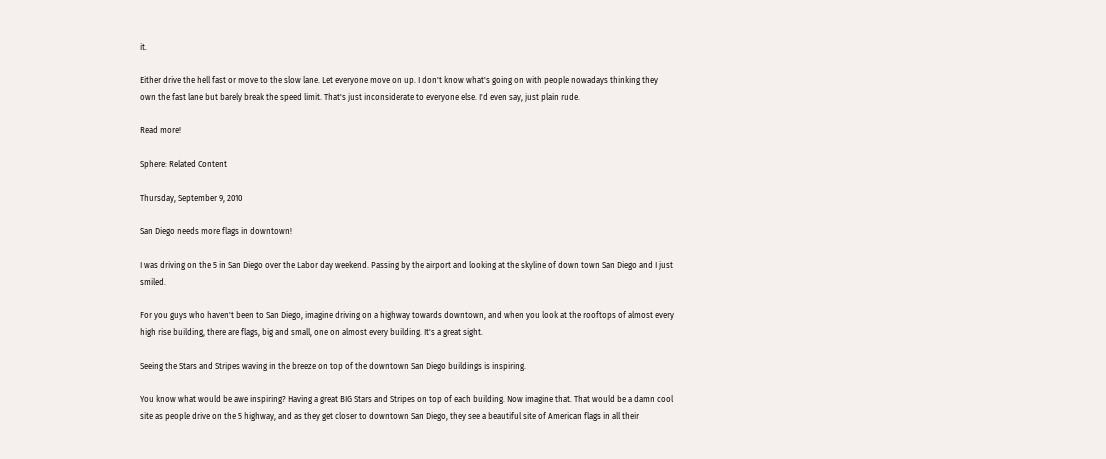it.

Either drive the hell fast or move to the slow lane. Let everyone move on up. I don't know what's going on with people nowadays thinking they own the fast lane but barely break the speed limit. That's just inconsiderate to everyone else. I'd even say, just plain rude.

Read more!

Sphere: Related Content

Thursday, September 9, 2010

San Diego needs more flags in downtown!

I was driving on the 5 in San Diego over the Labor day weekend. Passing by the airport and looking at the skyline of down town San Diego and I just smiled.

For you guys who haven't been to San Diego, imagine driving on a highway towards downtown, and when you look at the rooftops of almost every high rise building, there are flags, big and small, one on almost every building. It's a great sight.

Seeing the Stars and Stripes waving in the breeze on top of the downtown San Diego buildings is inspiring.

You know what would be awe inspiring? Having a great BIG Stars and Stripes on top of each building. Now imagine that. That would be a damn cool site as people drive on the 5 highway, and as they get closer to downtown San Diego, they see a beautiful site of American flags in all their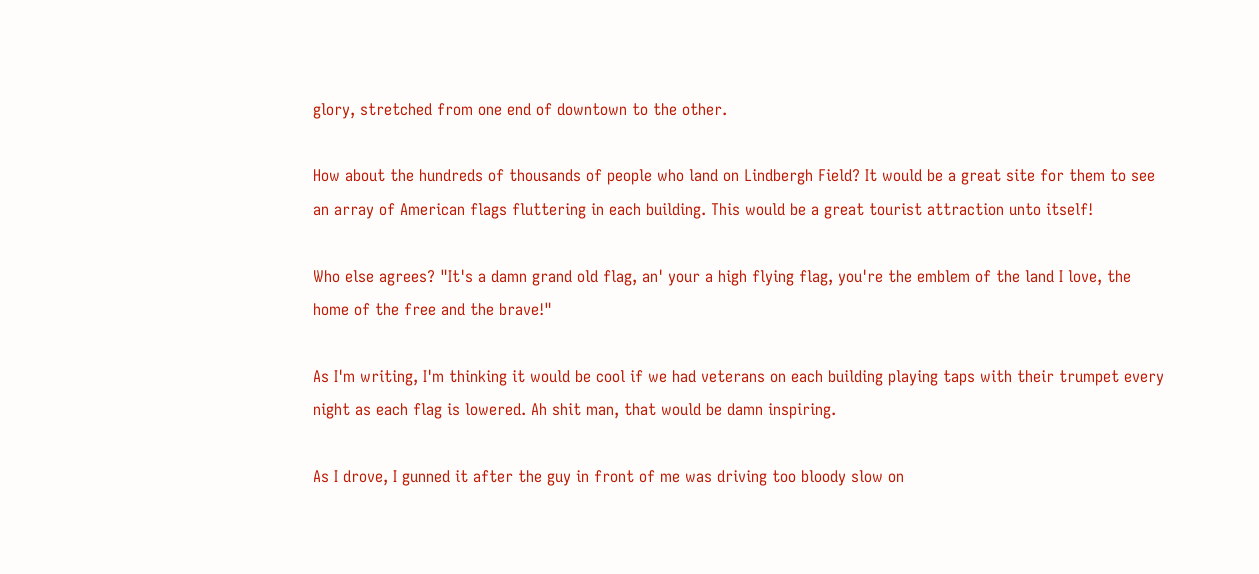glory, stretched from one end of downtown to the other.

How about the hundreds of thousands of people who land on Lindbergh Field? It would be a great site for them to see an array of American flags fluttering in each building. This would be a great tourist attraction unto itself!

Who else agrees? "It's a damn grand old flag, an' your a high flying flag, you're the emblem of the land I love, the home of the free and the brave!"

As I'm writing, I'm thinking it would be cool if we had veterans on each building playing taps with their trumpet every night as each flag is lowered. Ah shit man, that would be damn inspiring.

As I drove, I gunned it after the guy in front of me was driving too bloody slow on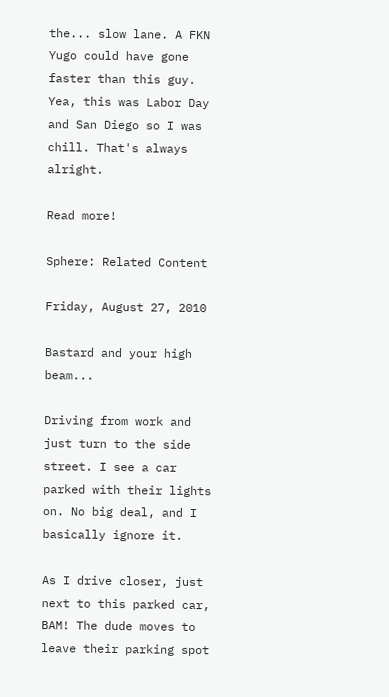the... slow lane. A FKN Yugo could have gone faster than this guy. Yea, this was Labor Day and San Diego so I was chill. That's always alright.

Read more!

Sphere: Related Content

Friday, August 27, 2010

Bastard and your high beam...

Driving from work and just turn to the side street. I see a car parked with their lights on. No big deal, and I basically ignore it.

As I drive closer, just next to this parked car, BAM! The dude moves to leave their parking spot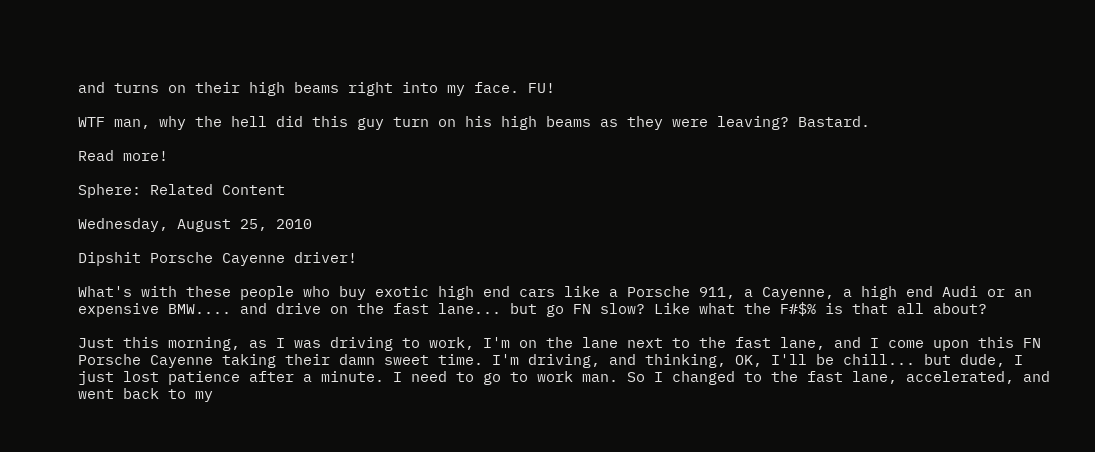and turns on their high beams right into my face. FU!

WTF man, why the hell did this guy turn on his high beams as they were leaving? Bastard.

Read more!

Sphere: Related Content

Wednesday, August 25, 2010

Dipshit Porsche Cayenne driver!

What's with these people who buy exotic high end cars like a Porsche 911, a Cayenne, a high end Audi or an expensive BMW.... and drive on the fast lane... but go FN slow? Like what the F#$% is that all about?

Just this morning, as I was driving to work, I'm on the lane next to the fast lane, and I come upon this FN Porsche Cayenne taking their damn sweet time. I'm driving, and thinking, OK, I'll be chill... but dude, I just lost patience after a minute. I need to go to work man. So I changed to the fast lane, accelerated, and went back to my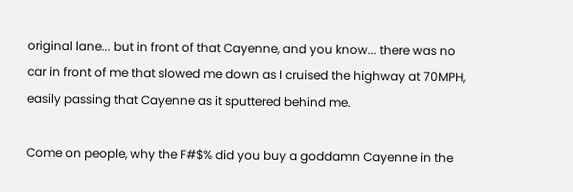original lane... but in front of that Cayenne, and you know... there was no car in front of me that slowed me down as I cruised the highway at 70MPH, easily passing that Cayenne as it sputtered behind me.

Come on people, why the F#$% did you buy a goddamn Cayenne in the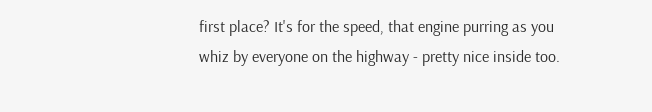first place? It's for the speed, that engine purring as you whiz by everyone on the highway - pretty nice inside too.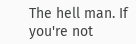The hell man. If you're not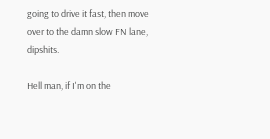going to drive it fast, then move over to the damn slow FN lane, dipshits.

Hell man, if I'm on the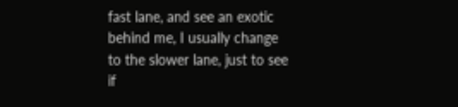fast lane, and see an exotic behind me, I usually change to the slower lane, just to see if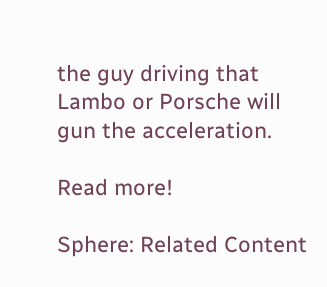the guy driving that Lambo or Porsche will gun the acceleration.

Read more!

Sphere: Related Content